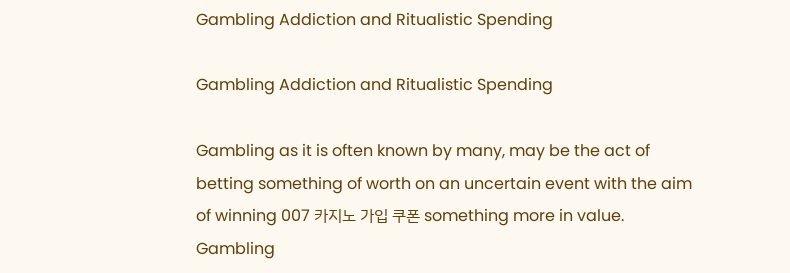Gambling Addiction and Ritualistic Spending

Gambling Addiction and Ritualistic Spending

Gambling as it is often known by many, may be the act of betting something of worth on an uncertain event with the aim of winning 007 카지노 가입 쿠폰 something more in value. Gambling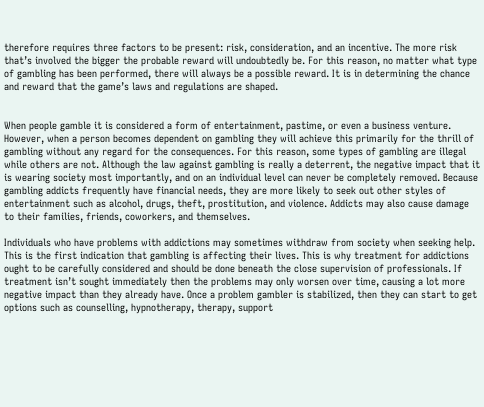therefore requires three factors to be present: risk, consideration, and an incentive. The more risk that’s involved the bigger the probable reward will undoubtedly be. For this reason, no matter what type of gambling has been performed, there will always be a possible reward. It is in determining the chance and reward that the game’s laws and regulations are shaped.


When people gamble it is considered a form of entertainment, pastime, or even a business venture. However, when a person becomes dependent on gambling they will achieve this primarily for the thrill of gambling without any regard for the consequences. For this reason, some types of gambling are illegal while others are not. Although the law against gambling is really a deterrent, the negative impact that it is wearing society most importantly, and on an individual level can never be completely removed. Because gambling addicts frequently have financial needs, they are more likely to seek out other styles of entertainment such as alcohol, drugs, theft, prostitution, and violence. Addicts may also cause damage to their families, friends, coworkers, and themselves.

Individuals who have problems with addictions may sometimes withdraw from society when seeking help. This is the first indication that gambling is affecting their lives. This is why treatment for addictions ought to be carefully considered and should be done beneath the close supervision of professionals. If treatment isn’t sought immediately then the problems may only worsen over time, causing a lot more negative impact than they already have. Once a problem gambler is stabilized, then they can start to get options such as counselling, hypnotherapy, therapy, support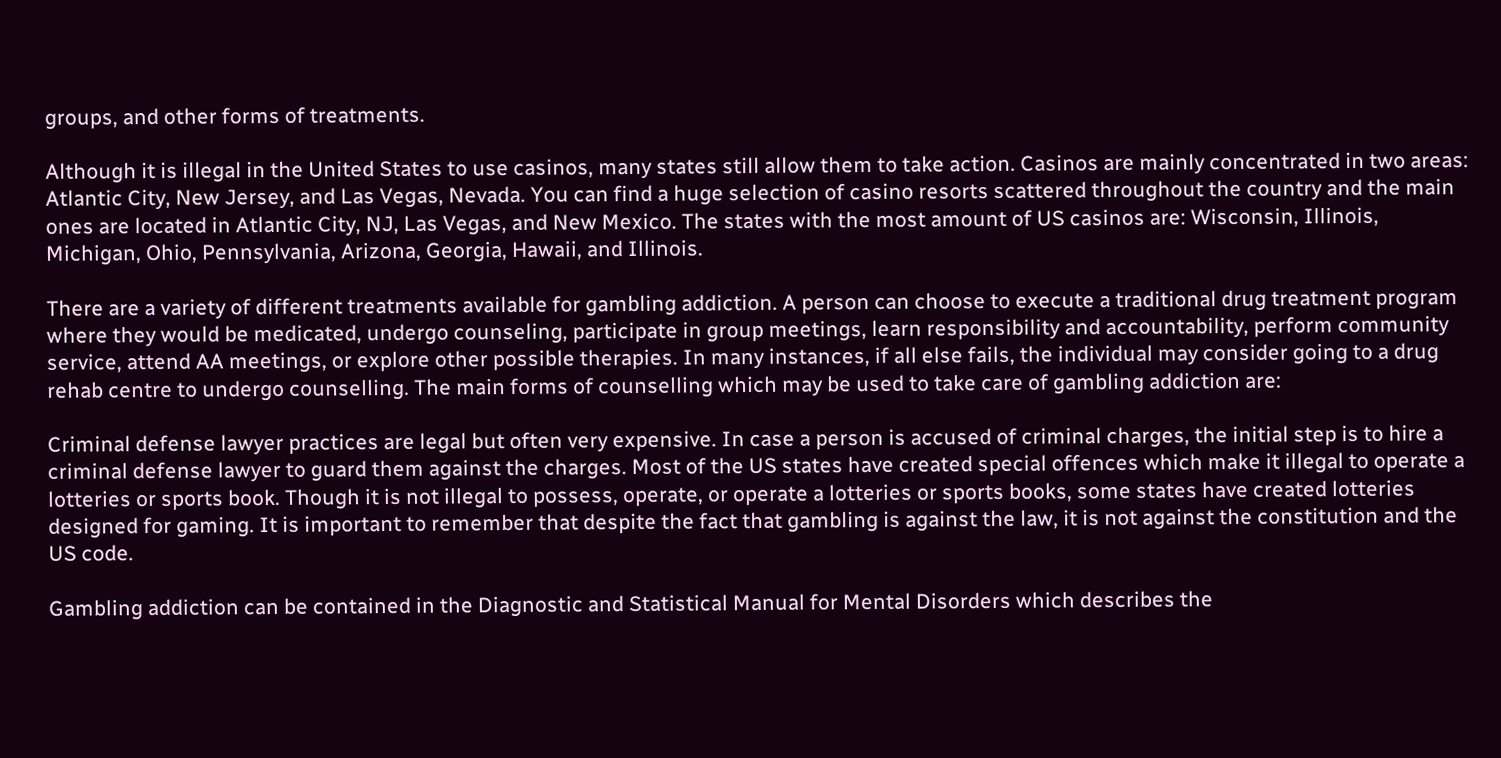groups, and other forms of treatments.

Although it is illegal in the United States to use casinos, many states still allow them to take action. Casinos are mainly concentrated in two areas: Atlantic City, New Jersey, and Las Vegas, Nevada. You can find a huge selection of casino resorts scattered throughout the country and the main ones are located in Atlantic City, NJ, Las Vegas, and New Mexico. The states with the most amount of US casinos are: Wisconsin, Illinois, Michigan, Ohio, Pennsylvania, Arizona, Georgia, Hawaii, and Illinois.

There are a variety of different treatments available for gambling addiction. A person can choose to execute a traditional drug treatment program where they would be medicated, undergo counseling, participate in group meetings, learn responsibility and accountability, perform community service, attend AA meetings, or explore other possible therapies. In many instances, if all else fails, the individual may consider going to a drug rehab centre to undergo counselling. The main forms of counselling which may be used to take care of gambling addiction are:

Criminal defense lawyer practices are legal but often very expensive. In case a person is accused of criminal charges, the initial step is to hire a criminal defense lawyer to guard them against the charges. Most of the US states have created special offences which make it illegal to operate a lotteries or sports book. Though it is not illegal to possess, operate, or operate a lotteries or sports books, some states have created lotteries designed for gaming. It is important to remember that despite the fact that gambling is against the law, it is not against the constitution and the US code.

Gambling addiction can be contained in the Diagnostic and Statistical Manual for Mental Disorders which describes the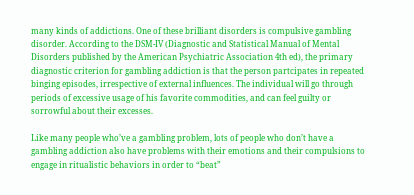many kinds of addictions. One of these brilliant disorders is compulsive gambling disorder. According to the DSM-IV (Diagnostic and Statistical Manual of Mental Disorders published by the American Psychiatric Association 4th ed), the primary diagnostic criterion for gambling addiction is that the person partcipates in repeated binging episodes, irrespective of external influences. The individual will go through periods of excessive usage of his favorite commodities, and can feel guilty or sorrowful about their excesses.

Like many people who’ve a gambling problem, lots of people who don’t have a gambling addiction also have problems with their emotions and their compulsions to engage in ritualistic behaviors in order to “beat”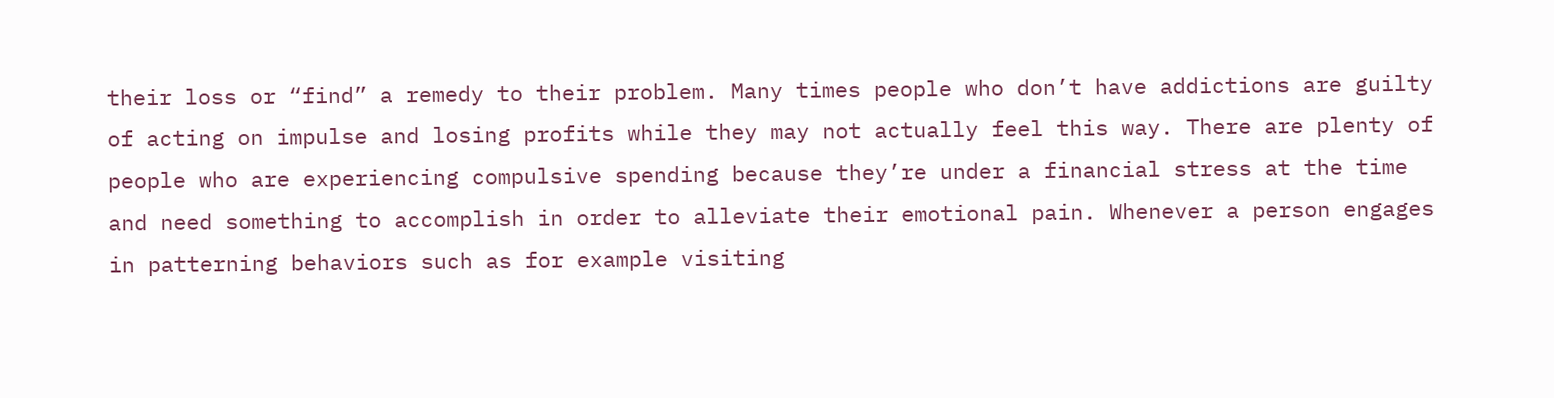their loss or “find” a remedy to their problem. Many times people who don’t have addictions are guilty of acting on impulse and losing profits while they may not actually feel this way. There are plenty of people who are experiencing compulsive spending because they’re under a financial stress at the time and need something to accomplish in order to alleviate their emotional pain. Whenever a person engages in patterning behaviors such as for example visiting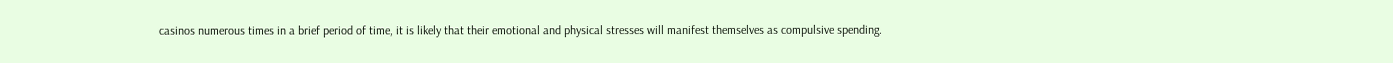casinos numerous times in a brief period of time, it is likely that their emotional and physical stresses will manifest themselves as compulsive spending.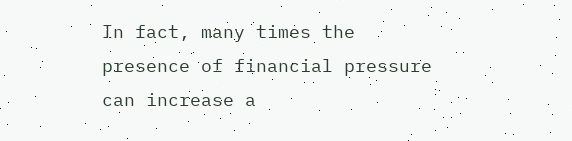In fact, many times the presence of financial pressure can increase a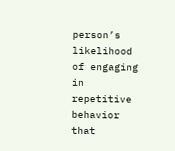person’s likelihood of engaging in repetitive behavior that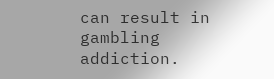can result in gambling addiction.